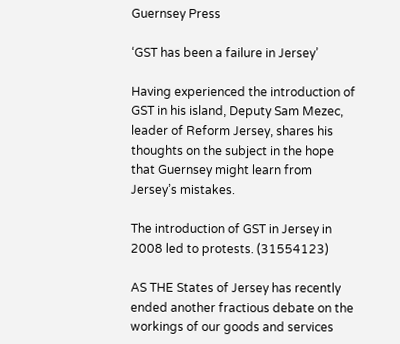Guernsey Press

‘GST has been a failure in Jersey’

Having experienced the introduction of GST in his island, Deputy Sam Mezec, leader of Reform Jersey, shares his thoughts on the subject in the hope that Guernsey might learn from Jersey’s mistakes.

The introduction of GST in Jersey in 2008 led to protests. (31554123)

AS THE States of Jersey has recently ended another fractious debate on the workings of our goods and services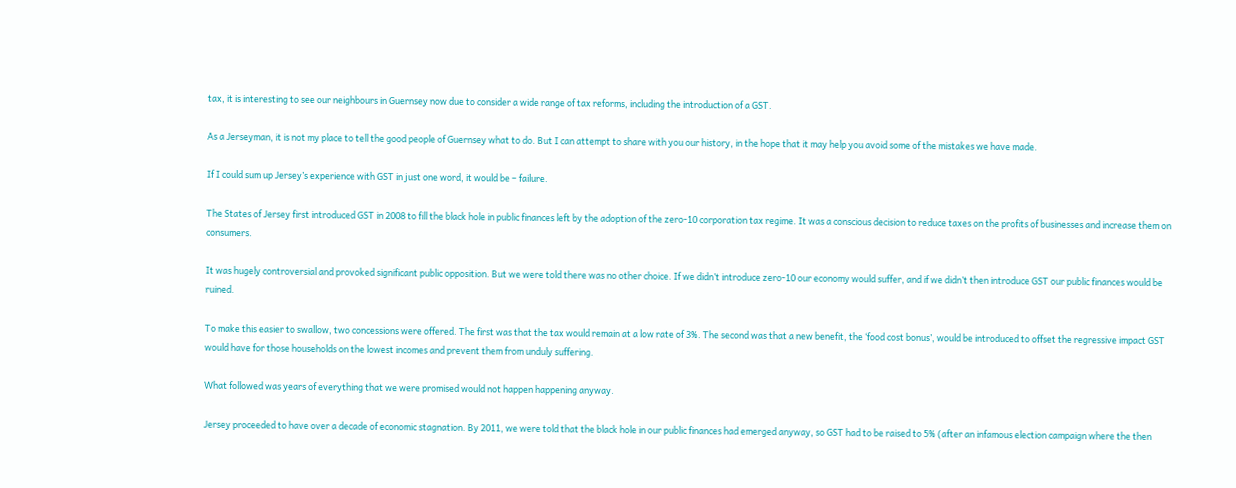tax, it is interesting to see our neighbours in Guernsey now due to consider a wide range of tax reforms, including the introduction of a GST.

As a Jerseyman, it is not my place to tell the good people of Guernsey what to do. But I can attempt to share with you our history, in the hope that it may help you avoid some of the mistakes we have made.

If I could sum up Jersey’s experience with GST in just one word, it would be – failure.

The States of Jersey first introduced GST in 2008 to fill the black hole in public finances left by the adoption of the zero-10 corporation tax regime. It was a conscious decision to reduce taxes on the profits of businesses and increase them on consumers.

It was hugely controversial and provoked significant public opposition. But we were told there was no other choice. If we didn’t introduce zero-10 our economy would suffer, and if we didn’t then introduce GST our public finances would be ruined.

To make this easier to swallow, two concessions were offered. The first was that the tax would remain at a low rate of 3%. The second was that a new benefit, the ‘food cost bonus’, would be introduced to offset the regressive impact GST would have for those households on the lowest incomes and prevent them from unduly suffering.

What followed was years of everything that we were promised would not happen happening anyway.

Jersey proceeded to have over a decade of economic stagnation. By 2011, we were told that the black hole in our public finances had emerged anyway, so GST had to be raised to 5% (after an infamous election campaign where the then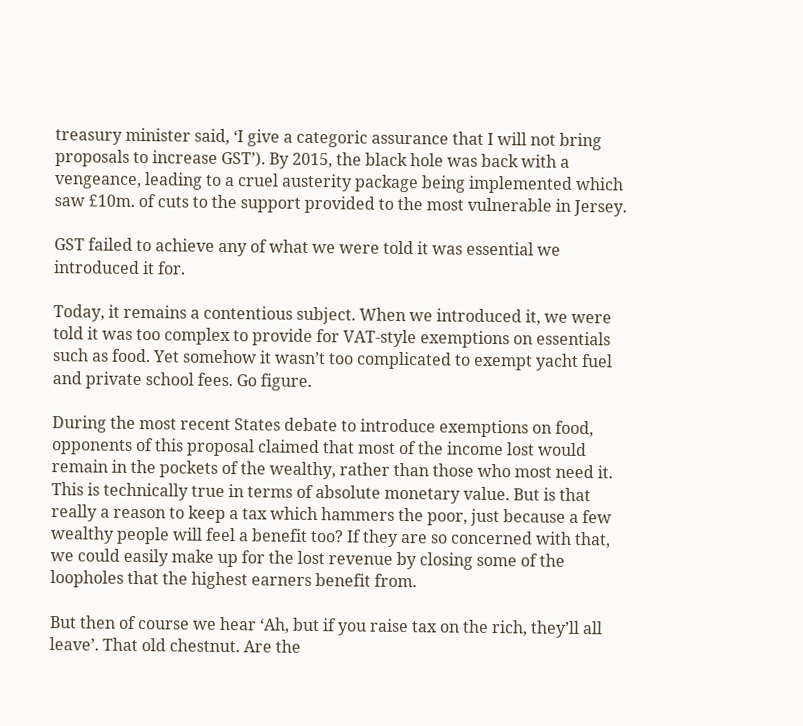treasury minister said, ‘I give a categoric assurance that I will not bring proposals to increase GST’). By 2015, the black hole was back with a vengeance, leading to a cruel austerity package being implemented which saw £10m. of cuts to the support provided to the most vulnerable in Jersey.

GST failed to achieve any of what we were told it was essential we introduced it for.

Today, it remains a contentious subject. When we introduced it, we were told it was too complex to provide for VAT-style exemptions on essentials such as food. Yet somehow it wasn’t too complicated to exempt yacht fuel and private school fees. Go figure.

During the most recent States debate to introduce exemptions on food, opponents of this proposal claimed that most of the income lost would remain in the pockets of the wealthy, rather than those who most need it. This is technically true in terms of absolute monetary value. But is that really a reason to keep a tax which hammers the poor, just because a few wealthy people will feel a benefit too? If they are so concerned with that, we could easily make up for the lost revenue by closing some of the loopholes that the highest earners benefit from.

But then of course we hear ‘Ah, but if you raise tax on the rich, they’ll all leave’. That old chestnut. Are the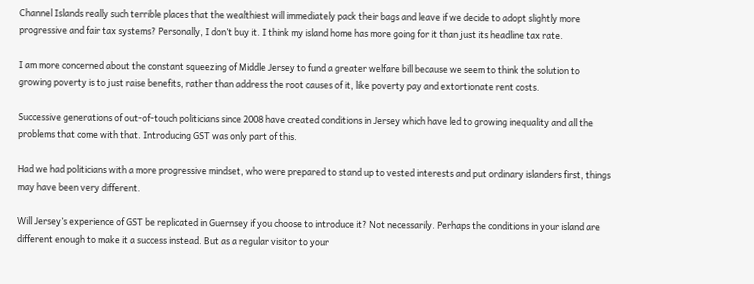Channel Islands really such terrible places that the wealthiest will immediately pack their bags and leave if we decide to adopt slightly more progressive and fair tax systems? Personally, I don’t buy it. I think my island home has more going for it than just its headline tax rate.

I am more concerned about the constant squeezing of Middle Jersey to fund a greater welfare bill because we seem to think the solution to growing poverty is to just raise benefits, rather than address the root causes of it, like poverty pay and extortionate rent costs.

Successive generations of out-of-touch politicians since 2008 have created conditions in Jersey which have led to growing inequality and all the problems that come with that. Introducing GST was only part of this.

Had we had politicians with a more progressive mindset, who were prepared to stand up to vested interests and put ordinary islanders first, things may have been very different.

Will Jersey’s experience of GST be replicated in Guernsey if you choose to introduce it? Not necessarily. Perhaps the conditions in your island are different enough to make it a success instead. But as a regular visitor to your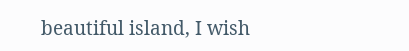beautiful island, I wish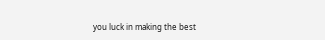you luck in making the best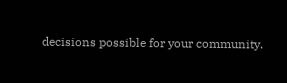decisions possible for your community.